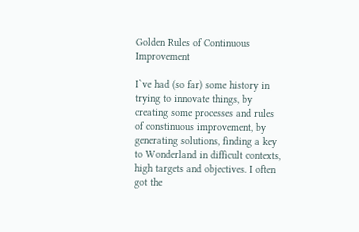Golden Rules of Continuous Improvement

I`ve had (so far) some history in trying to innovate things, by creating some processes and rules of constinuous improvement, by generating solutions, finding a key to Wonderland in difficult contexts, high targets and objectives. I often got the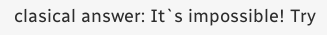clasical answer: It`s impossible! Try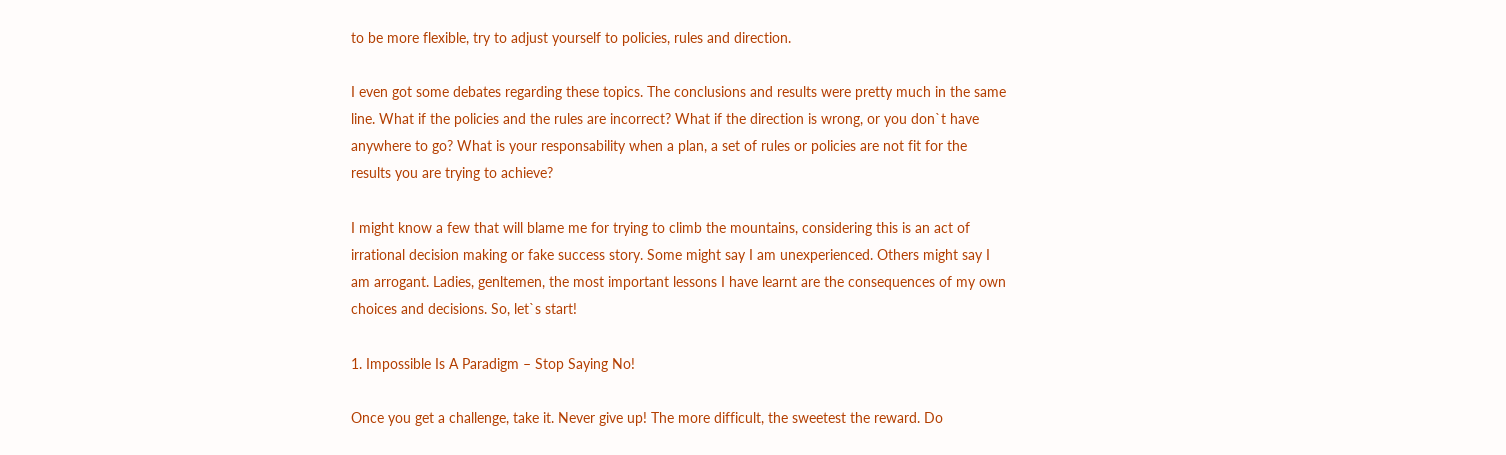to be more flexible, try to adjust yourself to policies, rules and direction.

I even got some debates regarding these topics. The conclusions and results were pretty much in the same line. What if the policies and the rules are incorrect? What if the direction is wrong, or you don`t have anywhere to go? What is your responsability when a plan, a set of rules or policies are not fit for the results you are trying to achieve?

I might know a few that will blame me for trying to climb the mountains, considering this is an act of irrational decision making or fake success story. Some might say I am unexperienced. Others might say I am arrogant. Ladies, genltemen, the most important lessons I have learnt are the consequences of my own choices and decisions. So, let`s start!

1. Impossible Is A Paradigm – Stop Saying No!

Once you get a challenge, take it. Never give up! The more difficult, the sweetest the reward. Do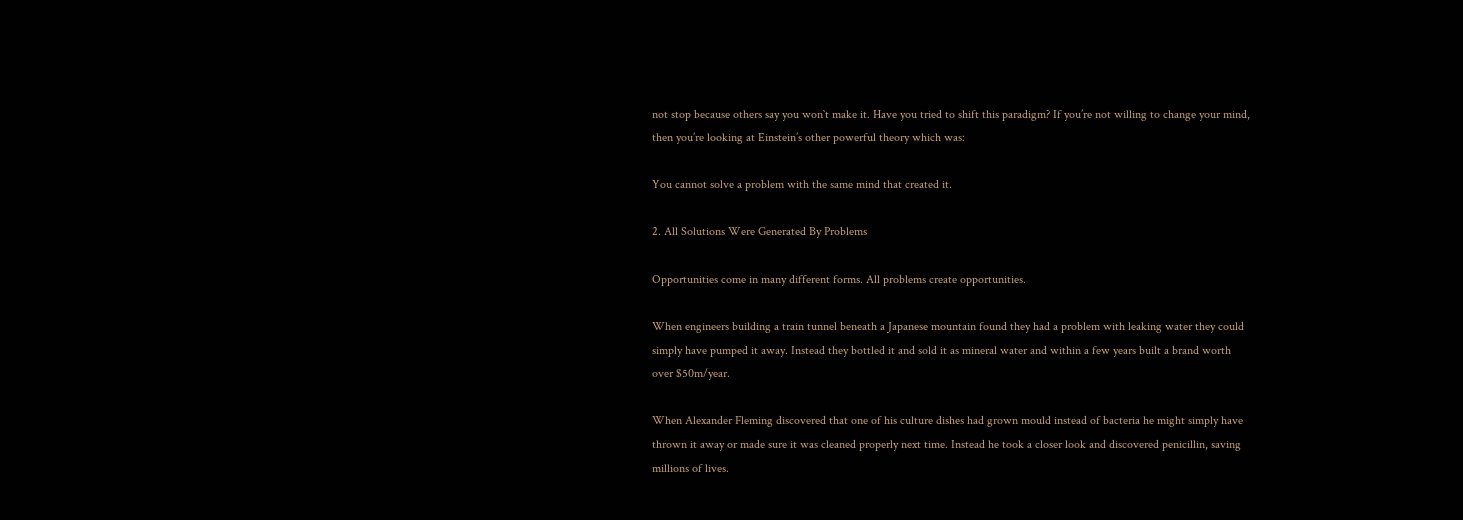not stop because others say you won`t make it. Have you tried to shift this paradigm? If you’re not willing to change your mind, then you’re looking at Einstein’s other powerful theory which was:

You cannot solve a problem with the same mind that created it.

2. All Solutions Were Generated By Problems

Opportunities come in many different forms. All problems create opportunities.

When engineers building a train tunnel beneath a Japanese mountain found they had a problem with leaking water they could simply have pumped it away. Instead they bottled it and sold it as mineral water and within a few years built a brand worth over $50m/year.

When Alexander Fleming discovered that one of his culture dishes had grown mould instead of bacteria he might simply have thrown it away or made sure it was cleaned properly next time. Instead he took a closer look and discovered penicillin, saving millions of lives.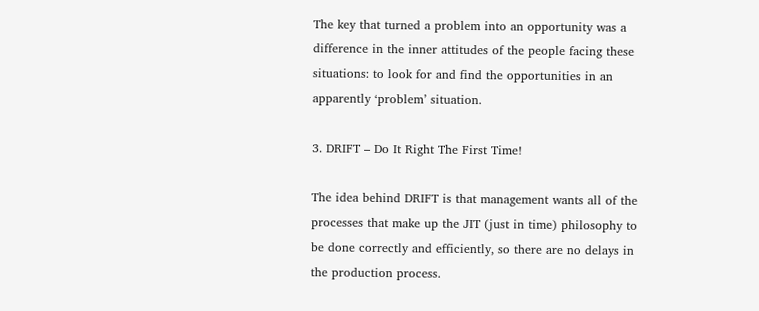The key that turned a problem into an opportunity was a difference in the inner attitudes of the people facing these situations: to look for and find the opportunities in an apparently ‘problem’ situation.

3. DRIFT – Do It Right The First Time!

The idea behind DRIFT is that management wants all of the processes that make up the JIT (just in time) philosophy to be done correctly and efficiently, so there are no delays in the production process.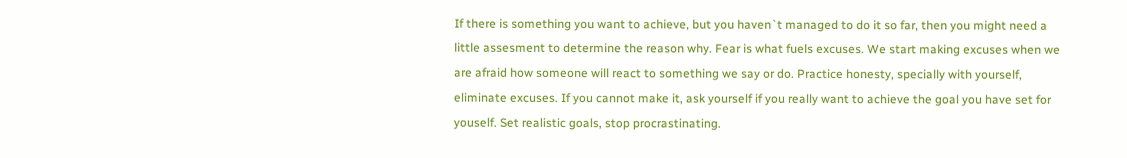If there is something you want to achieve, but you haven`t managed to do it so far, then you might need a little assesment to determine the reason why. Fear is what fuels excuses. We start making excuses when we are afraid how someone will react to something we say or do. Practice honesty, specially with yourself, eliminate excuses. If you cannot make it, ask yourself if you really want to achieve the goal you have set for youself. Set realistic goals, stop procrastinating.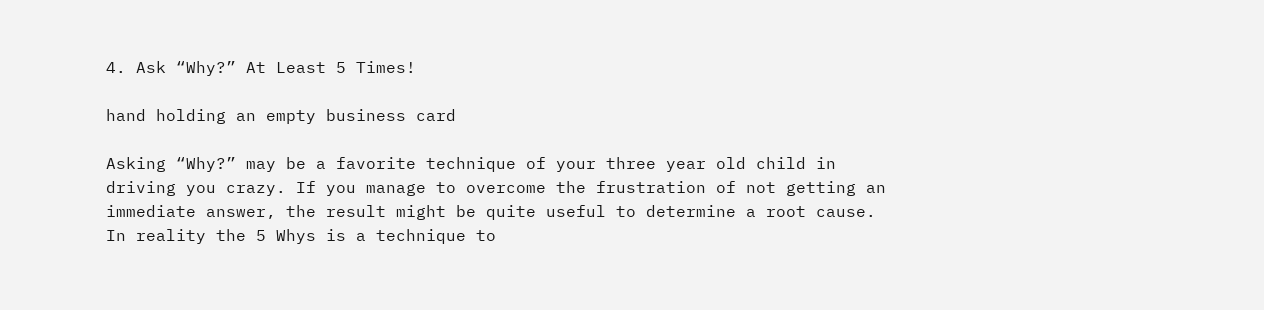4. Ask “Why?” At Least 5 Times!

hand holding an empty business card

Asking “Why?” may be a favorite technique of your three year old child in driving you crazy. If you manage to overcome the frustration of not getting an immediate answer, the result might be quite useful to determine a root cause. In reality the 5 Whys is a technique to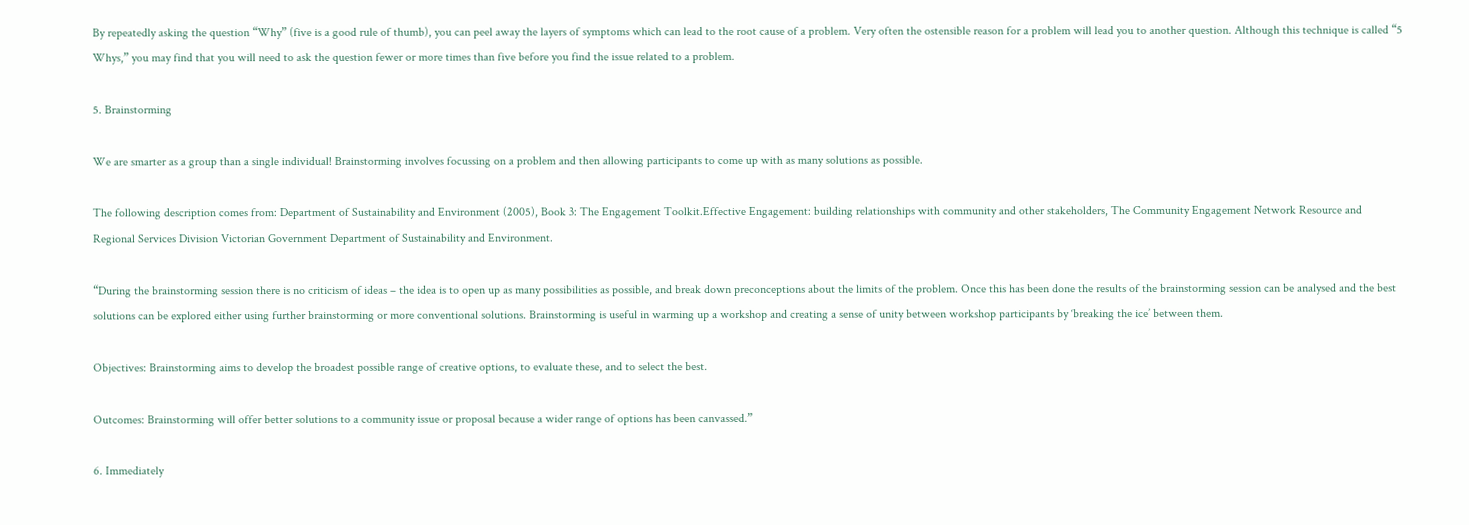By repeatedly asking the question “Why” (five is a good rule of thumb), you can peel away the layers of symptoms which can lead to the root cause of a problem. Very often the ostensible reason for a problem will lead you to another question. Although this technique is called “5 Whys,” you may find that you will need to ask the question fewer or more times than five before you find the issue related to a problem.

5. Brainstorming

We are smarter as a group than a single individual! Brainstorming involves focussing on a problem and then allowing participants to come up with as many solutions as possible.

The following description comes from: Department of Sustainability and Environment (2005), Book 3: The Engagement Toolkit.Effective Engagement: building relationships with community and other stakeholders, The Community Engagement Network Resource and Regional Services Division Victorian Government Department of Sustainability and Environment.

“During the brainstorming session there is no criticism of ideas – the idea is to open up as many possibilities as possible, and break down preconceptions about the limits of the problem. Once this has been done the results of the brainstorming session can be analysed and the best solutions can be explored either using further brainstorming or more conventional solutions. Brainstorming is useful in warming up a workshop and creating a sense of unity between workshop participants by ‘breaking the ice’ between them.

Objectives: Brainstorming aims to develop the broadest possible range of creative options, to evaluate these, and to select the best.

Outcomes: Brainstorming will offer better solutions to a community issue or proposal because a wider range of options has been canvassed.”

6. Immediately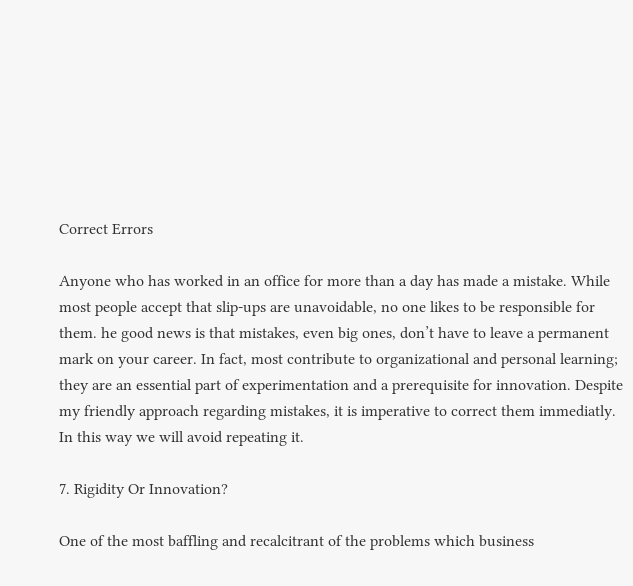Correct Errors

Anyone who has worked in an office for more than a day has made a mistake. While most people accept that slip-ups are unavoidable, no one likes to be responsible for them. he good news is that mistakes, even big ones, don’t have to leave a permanent mark on your career. In fact, most contribute to organizational and personal learning; they are an essential part of experimentation and a prerequisite for innovation. Despite my friendly approach regarding mistakes, it is imperative to correct them immediatly. In this way we will avoid repeating it.

7. Rigidity Or Innovation?

One of the most baffling and recalcitrant of the problems which business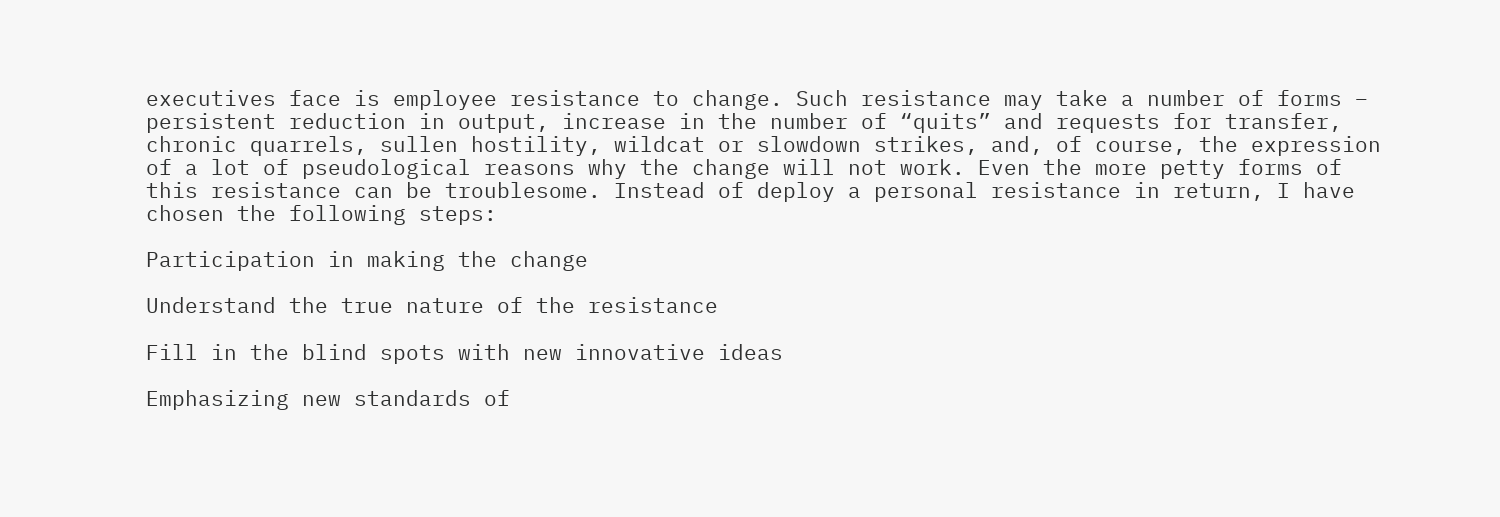executives face is employee resistance to change. Such resistance may take a number of forms – persistent reduction in output, increase in the number of “quits” and requests for transfer, chronic quarrels, sullen hostility, wildcat or slowdown strikes, and, of course, the expression of a lot of pseudological reasons why the change will not work. Even the more petty forms of this resistance can be troublesome. Instead of deploy a personal resistance in return, I have chosen the following steps:

Participation in making the change

Understand the true nature of the resistance

Fill in the blind spots with new innovative ideas

Emphasizing new standards of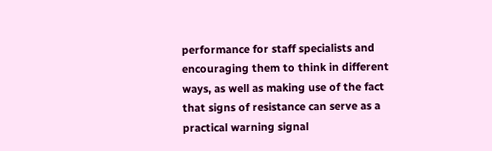performance for staff specialists and encouraging them to think in different ways, as well as making use of the fact that signs of resistance can serve as a practical warning signal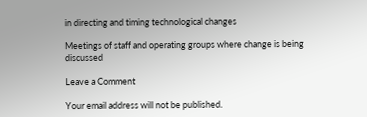in directing and timing technological changes

Meetings of staff and operating groups where change is being discussed

Leave a Comment

Your email address will not be published.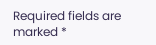Required fields are marked *